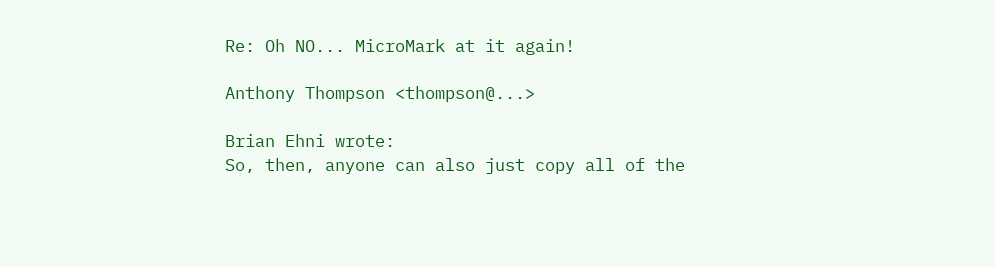Re: Oh NO... MicroMark at it again!

Anthony Thompson <thompson@...>

Brian Ehni wrote:
So, then, anyone can also just copy all of the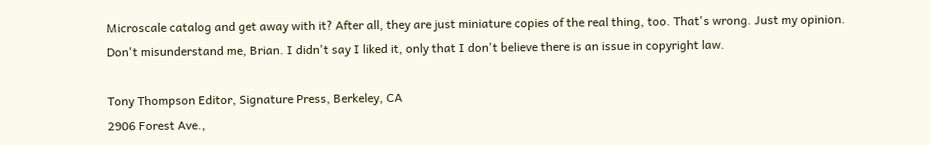Microscale catalog and get away with it? After all, they are just miniature copies of the real thing, too. That's wrong. Just my opinion.
Don't misunderstand me, Brian. I didn't say I liked it, only that I don't believe there is an issue in copyright law.

Tony Thompson Editor, Signature Press, Berkeley, CA
2906 Forest Ave.,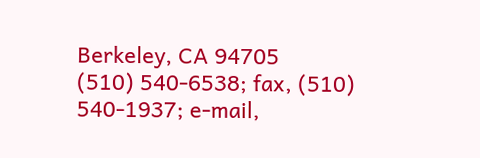Berkeley, CA 94705
(510) 540-6538; fax, (510) 540-1937; e-mail,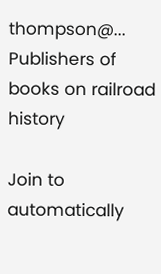thompson@...
Publishers of books on railroad history

Join to automatically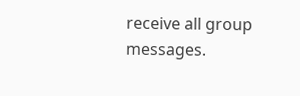receive all group messages.